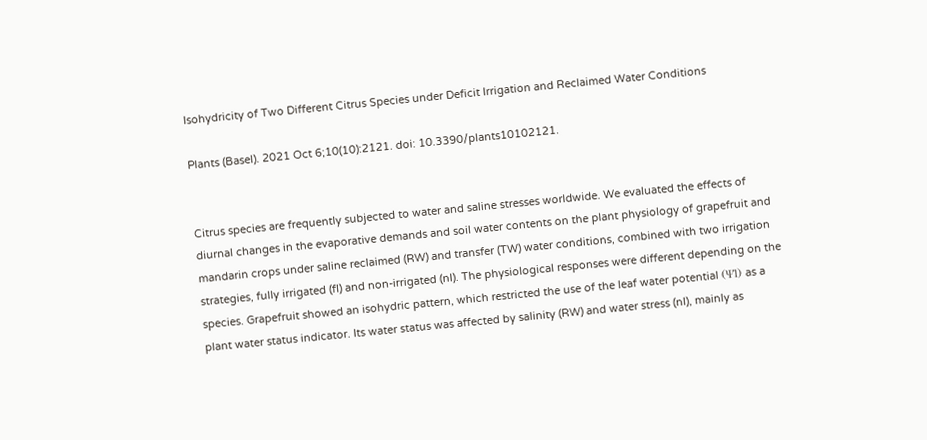Isohydricity of Two Different Citrus Species under Deficit Irrigation and Reclaimed Water Conditions

Plants (Basel). 2021 Oct 6;10(10):2121. doi: 10.3390/plants10102121.


Citrus species are frequently subjected to water and saline stresses worldwide. We evaluated the effects of diurnal changes in the evaporative demands and soil water contents on the plant physiology of grapefruit and mandarin crops under saline reclaimed (RW) and transfer (TW) water conditions, combined with two irrigation strategies, fully irrigated (fI) and non-irrigated (nI). The physiological responses were different depending on the species. Grapefruit showed an isohydric pattern, which restricted the use of the leaf water potential (Ψl) as a plant water status indicator. Its water status was affected by salinity (RW) and water stress (nI), mainly as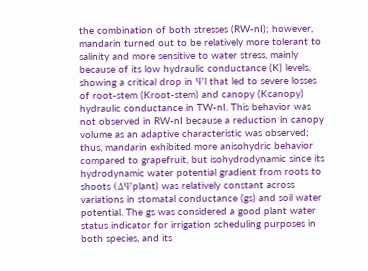the combination of both stresses (RW-nI); however, mandarin turned out to be relatively more tolerant to salinity and more sensitive to water stress, mainly because of its low hydraulic conductance (K) levels, showing a critical drop in Ψl that led to severe losses of root-stem (Kroot-stem) and canopy (Kcanopy) hydraulic conductance in TW-nI. This behavior was not observed in RW-nI because a reduction in canopy volume as an adaptive characteristic was observed; thus, mandarin exhibited more anisohydric behavior compared to grapefruit, but isohydrodynamic since its hydrodynamic water potential gradient from roots to shoots (ΔΨplant) was relatively constant across variations in stomatal conductance (gs) and soil water potential. The gs was considered a good plant water status indicator for irrigation scheduling purposes in both species, and its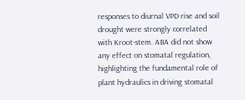responses to diurnal VPD rise and soil drought were strongly correlated with Kroot-stem. ABA did not show any effect on stomatal regulation, highlighting the fundamental role of plant hydraulics in driving stomatal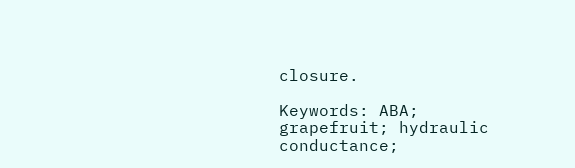closure.

Keywords: ABA; grapefruit; hydraulic conductance;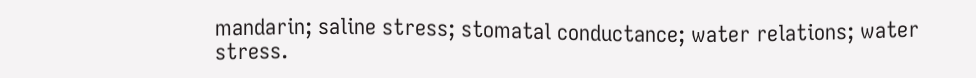mandarin; saline stress; stomatal conductance; water relations; water stress.